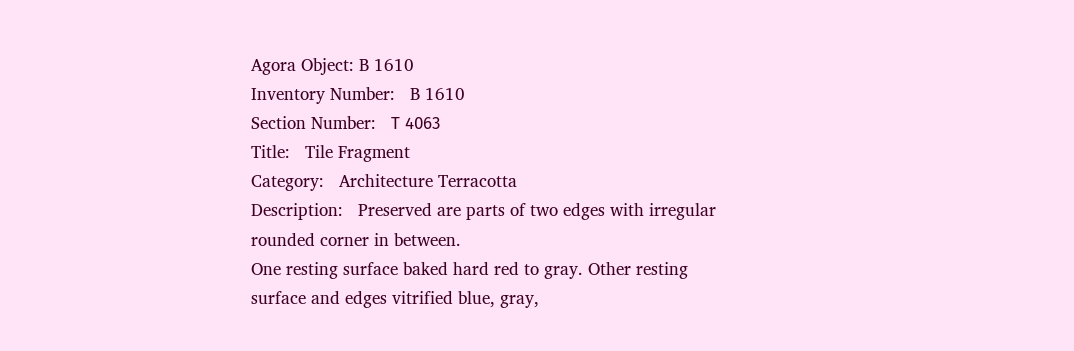Agora Object: B 1610
Inventory Number:   B 1610
Section Number:   Τ 4063
Title:   Tile Fragment
Category:   Architecture Terracotta
Description:   Preserved are parts of two edges with irregular rounded corner in between.
One resting surface baked hard red to gray. Other resting surface and edges vitrified blue, gray,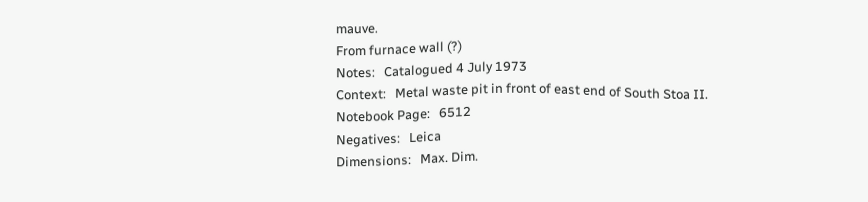mauve.
From furnace wall (?)
Notes:   Catalogued 4 July 1973
Context:   Metal waste pit in front of east end of South Stoa II.
Notebook Page:   6512
Negatives:   Leica
Dimensions:   Max. Dim.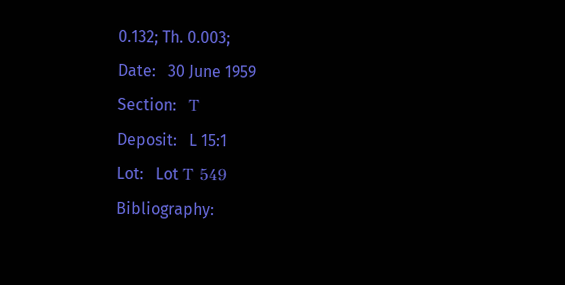0.132; Th. 0.003;
Date:   30 June 1959
Section:   Τ
Deposit:   L 15:1
Lot:   Lot Τ 549
Bibliography: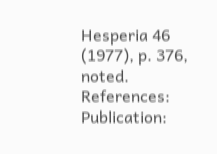Hesperia 46 (1977), p. 376, noted.
References:   Publication: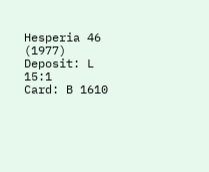Hesperia 46 (1977)
Deposit: L 15:1
Card: B 1610